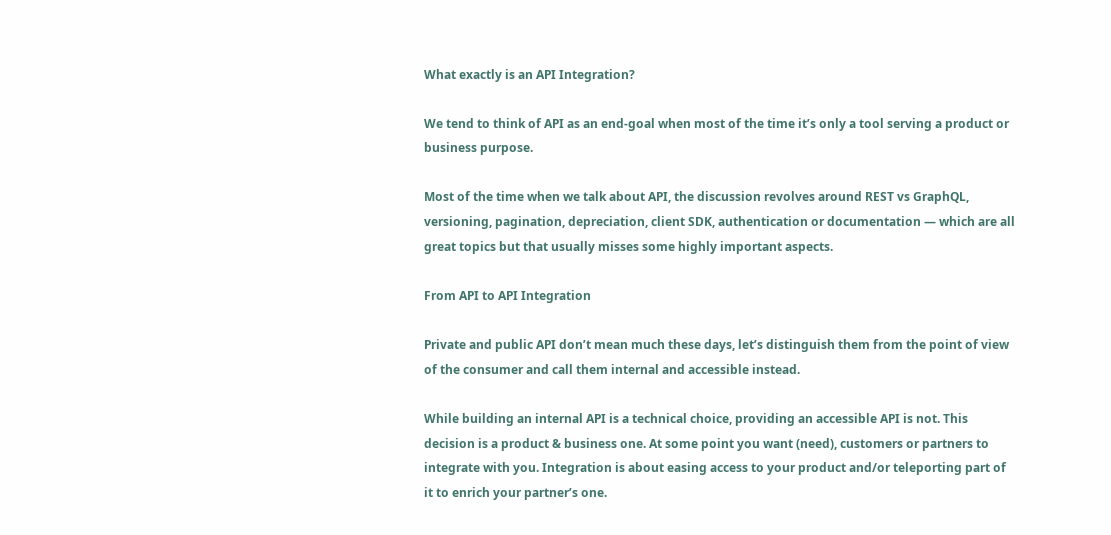What exactly is an API Integration?

We tend to think of API as an end-goal when most of the time it’s only a tool serving a product or business purpose.

Most of the time when we talk about API, the discussion revolves around REST vs GraphQL, versioning, pagination, depreciation, client SDK, authentication or documentation — which are all great topics but that usually misses some highly important aspects.

From API to API Integration

Private and public API don’t mean much these days, let’s distinguish them from the point of view of the consumer and call them internal and accessible instead.

While building an internal API is a technical choice, providing an accessible API is not. This decision is a product & business one. At some point you want (need), customers or partners to integrate with you. Integration is about easing access to your product and/or teleporting part of it to enrich your partner’s one.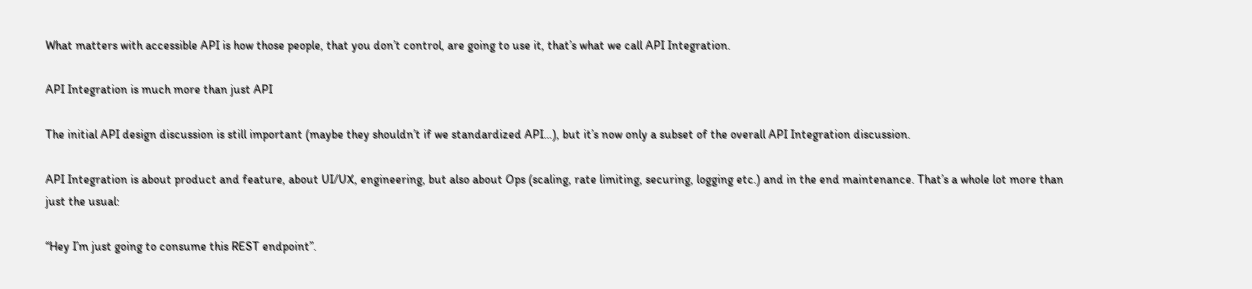What matters with accessible API is how those people, that you don’t control, are going to use it, that’s what we call API Integration.

API Integration is much more than just API

The initial API design discussion is still important (maybe they shouldn’t if we standardized API…), but it’s now only a subset of the overall API Integration discussion.

API Integration is about product and feature, about UI/UX, engineering, but also about Ops (scaling, rate limiting, securing, logging etc.) and in the end maintenance. That’s a whole lot more than just the usual:

“Hey I’m just going to consume this REST endpoint”.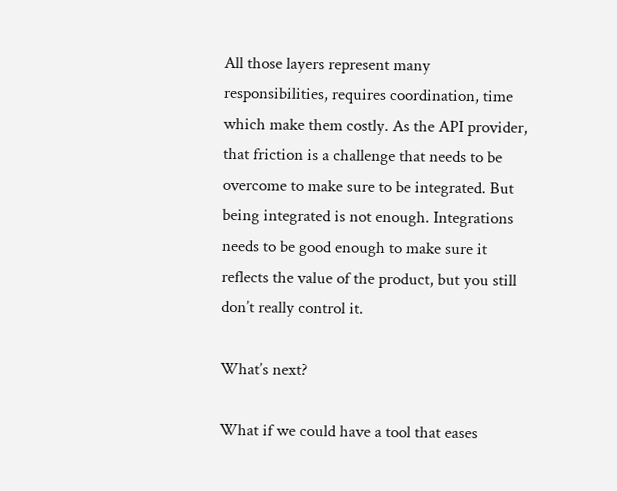All those layers represent many responsibilities, requires coordination, time which make them costly. As the API provider, that friction is a challenge that needs to be overcome to make sure to be integrated. But being integrated is not enough. Integrations needs to be good enough to make sure it reflects the value of the product, but you still don’t really control it.

What’s next?

What if we could have a tool that eases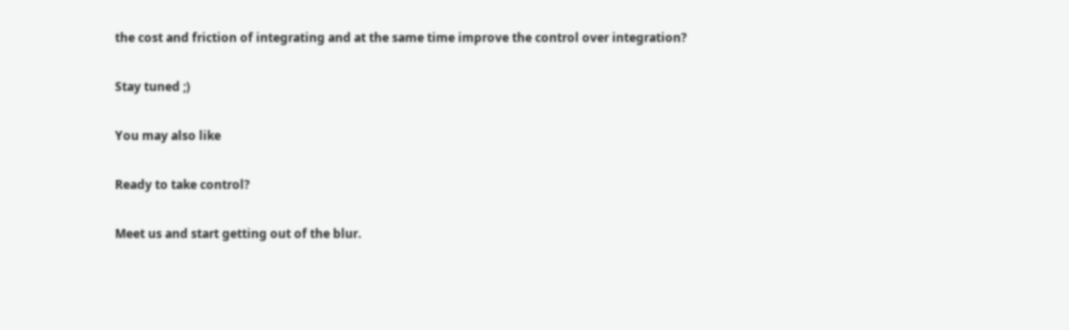the cost and friction of integrating and at the same time improve the control over integration?

Stay tuned ;)

You may also like

Ready to take control?

Meet us and start getting out of the blur.